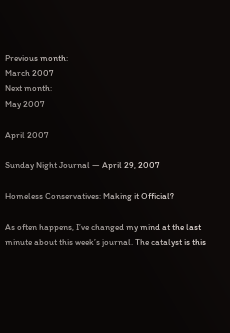Previous month:
March 2007
Next month:
May 2007

April 2007

Sunday Night Journal — April 29, 2007

Homeless Conservatives: Making it Official?

As often happens, I’ve changed my mind at the last minute about this week’s journal. The catalyst is this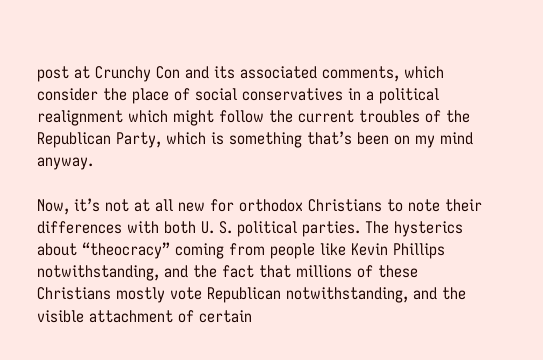post at Crunchy Con and its associated comments, which consider the place of social conservatives in a political realignment which might follow the current troubles of the Republican Party, which is something that’s been on my mind anyway.

Now, it’s not at all new for orthodox Christians to note their differences with both U. S. political parties. The hysterics about “theocracy” coming from people like Kevin Phillips notwithstanding, and the fact that millions of these Christians mostly vote Republican notwithstanding, and the visible attachment of certain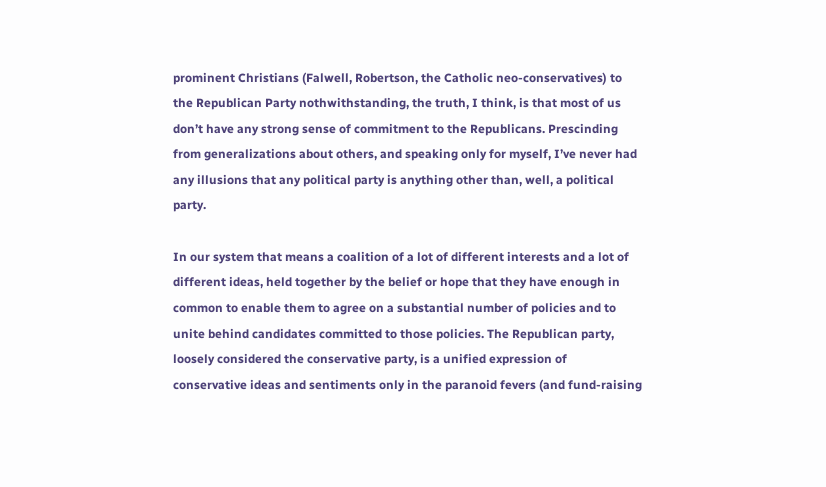prominent Christians (Falwell, Robertson, the Catholic neo-conservatives) to the Republican Party nothwithstanding, the truth, I think, is that most of us don’t have any strong sense of commitment to the Republicans. Prescinding from generalizations about others, and speaking only for myself, I’ve never had any illusions that any political party is anything other than, well, a political party.

In our system that means a coalition of a lot of different interests and a lot of different ideas, held together by the belief or hope that they have enough in common to enable them to agree on a substantial number of policies and to unite behind candidates committed to those policies. The Republican party, loosely considered the conservative party, is a unified expression of conservative ideas and sentiments only in the paranoid fevers (and fund-raising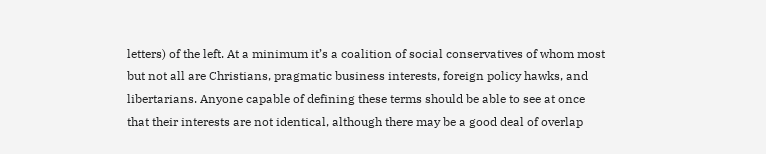letters) of the left. At a minimum it’s a coalition of social conservatives of whom most but not all are Christians, pragmatic business interests, foreign policy hawks, and libertarians. Anyone capable of defining these terms should be able to see at once that their interests are not identical, although there may be a good deal of overlap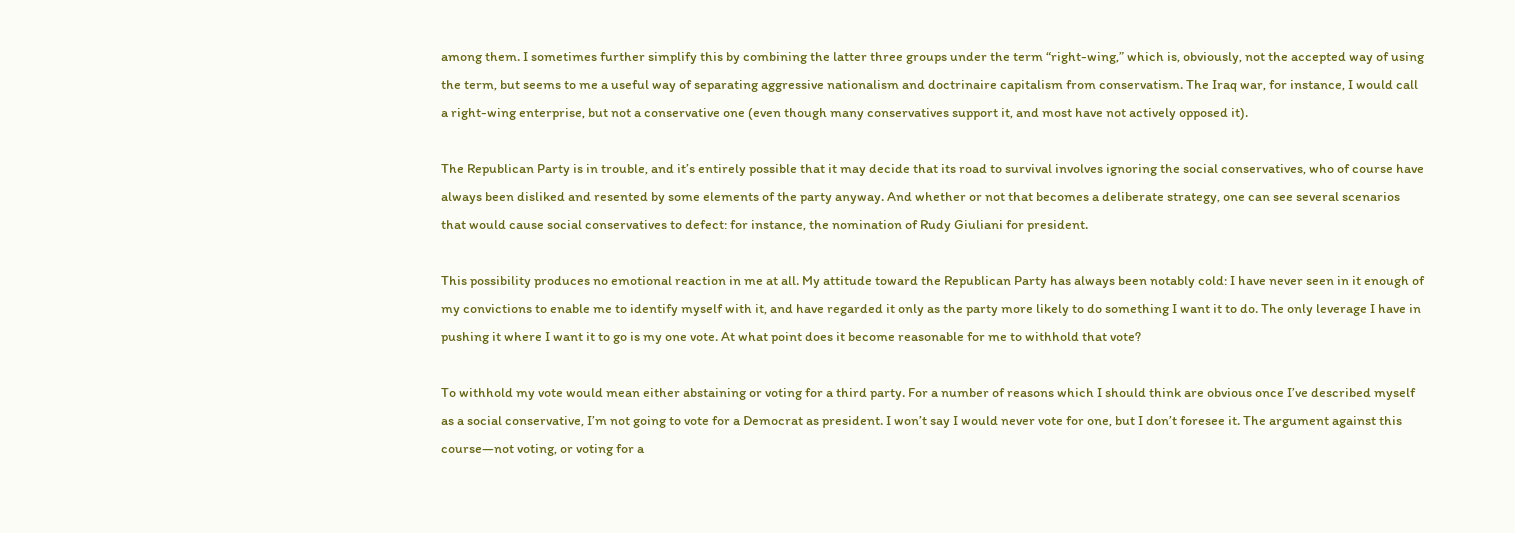among them. I sometimes further simplify this by combining the latter three groups under the term “right-wing,” which is, obviously, not the accepted way of using the term, but seems to me a useful way of separating aggressive nationalism and doctrinaire capitalism from conservatism. The Iraq war, for instance, I would call a right-wing enterprise, but not a conservative one (even though many conservatives support it, and most have not actively opposed it).

The Republican Party is in trouble, and it’s entirely possible that it may decide that its road to survival involves ignoring the social conservatives, who of course have always been disliked and resented by some elements of the party anyway. And whether or not that becomes a deliberate strategy, one can see several scenarios that would cause social conservatives to defect: for instance, the nomination of Rudy Giuliani for president.

This possibility produces no emotional reaction in me at all. My attitude toward the Republican Party has always been notably cold: I have never seen in it enough of my convictions to enable me to identify myself with it, and have regarded it only as the party more likely to do something I want it to do. The only leverage I have in pushing it where I want it to go is my one vote. At what point does it become reasonable for me to withhold that vote?

To withhold my vote would mean either abstaining or voting for a third party. For a number of reasons which I should think are obvious once I’ve described myself as a social conservative, I’m not going to vote for a Democrat as president. I won’t say I would never vote for one, but I don’t foresee it. The argument against this course—not voting, or voting for a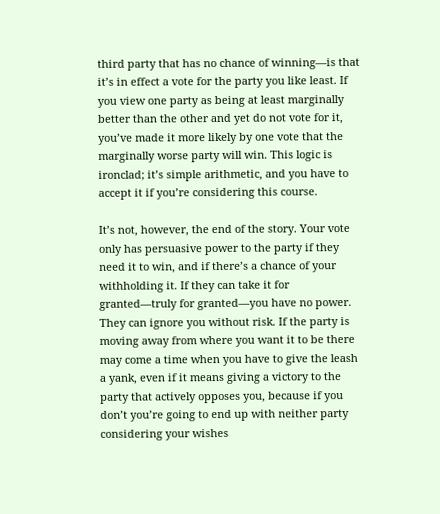third party that has no chance of winning—is that it’s in effect a vote for the party you like least. If you view one party as being at least marginally better than the other and yet do not vote for it, you’ve made it more likely by one vote that the marginally worse party will win. This logic is ironclad; it’s simple arithmetic, and you have to accept it if you’re considering this course.

It’s not, however, the end of the story. Your vote only has persuasive power to the party if they need it to win, and if there’s a chance of your withholding it. If they can take it for granted—truly for granted—you have no power. They can ignore you without risk. If the party is moving away from where you want it to be there may come a time when you have to give the leash a yank, even if it means giving a victory to the party that actively opposes you, because if you don’t you’re going to end up with neither party considering your wishes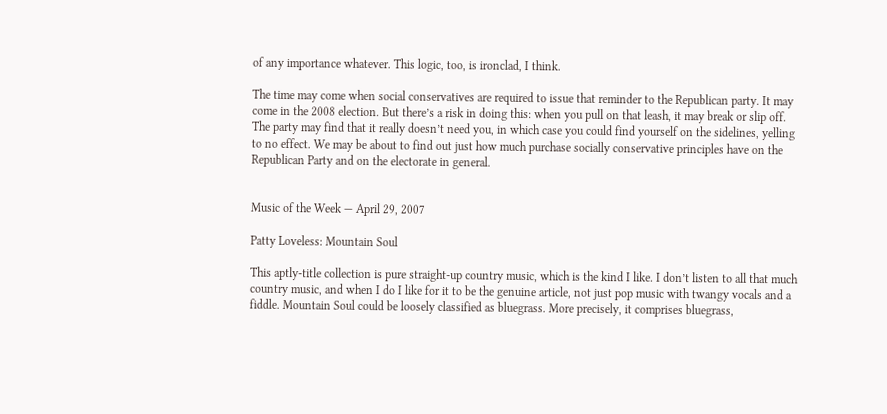of any importance whatever. This logic, too, is ironclad, I think.

The time may come when social conservatives are required to issue that reminder to the Republican party. It may come in the 2008 election. But there’s a risk in doing this: when you pull on that leash, it may break or slip off. The party may find that it really doesn’t need you, in which case you could find yourself on the sidelines, yelling to no effect. We may be about to find out just how much purchase socially conservative principles have on the Republican Party and on the electorate in general.


Music of the Week — April 29, 2007

Patty Loveless: Mountain Soul

This aptly-title collection is pure straight-up country music, which is the kind I like. I don’t listen to all that much country music, and when I do I like for it to be the genuine article, not just pop music with twangy vocals and a fiddle. Mountain Soul could be loosely classified as bluegrass. More precisely, it comprises bluegrass,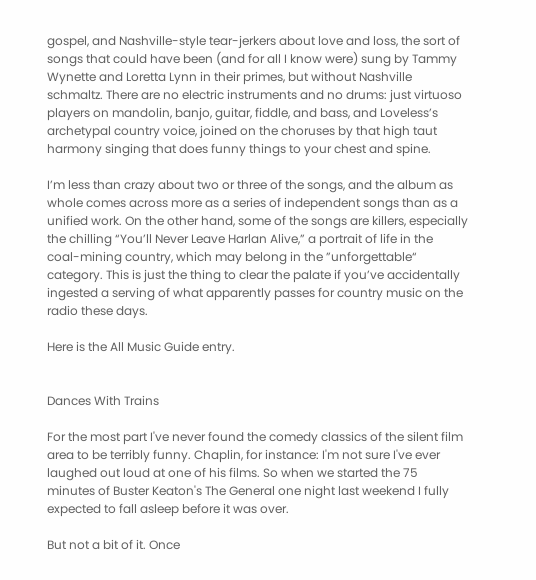gospel, and Nashville-style tear-jerkers about love and loss, the sort of songs that could have been (and for all I know were) sung by Tammy Wynette and Loretta Lynn in their primes, but without Nashville schmaltz. There are no electric instruments and no drums: just virtuoso players on mandolin, banjo, guitar, fiddle, and bass, and Loveless’s archetypal country voice, joined on the choruses by that high taut harmony singing that does funny things to your chest and spine.

I’m less than crazy about two or three of the songs, and the album as whole comes across more as a series of independent songs than as a unified work. On the other hand, some of the songs are killers, especially the chilling “You’ll Never Leave Harlan Alive,” a portrait of life in the coal-mining country, which may belong in the ”unforgettable“ category. This is just the thing to clear the palate if you’ve accidentally ingested a serving of what apparently passes for country music on the radio these days.

Here is the All Music Guide entry.


Dances With Trains

For the most part I've never found the comedy classics of the silent film area to be terribly funny. Chaplin, for instance: I'm not sure I've ever laughed out loud at one of his films. So when we started the 75 minutes of Buster Keaton's The General one night last weekend I fully expected to fall asleep before it was over.

But not a bit of it. Once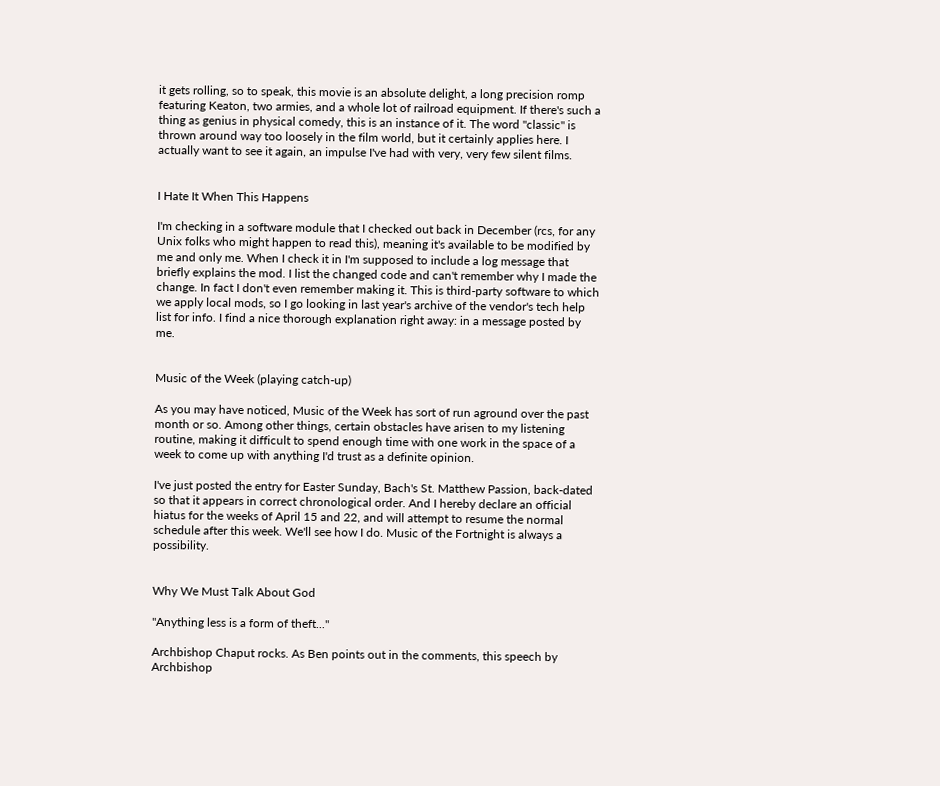it gets rolling, so to speak, this movie is an absolute delight, a long precision romp featuring Keaton, two armies, and a whole lot of railroad equipment. If there's such a thing as genius in physical comedy, this is an instance of it. The word "classic" is thrown around way too loosely in the film world, but it certainly applies here. I actually want to see it again, an impulse I've had with very, very few silent films.


I Hate It When This Happens

I'm checking in a software module that I checked out back in December (rcs, for any Unix folks who might happen to read this), meaning it's available to be modified by me and only me. When I check it in I'm supposed to include a log message that briefly explains the mod. I list the changed code and can't remember why I made the change. In fact I don't even remember making it. This is third-party software to which we apply local mods, so I go looking in last year's archive of the vendor's tech help list for info. I find a nice thorough explanation right away: in a message posted by me.


Music of the Week (playing catch-up)

As you may have noticed, Music of the Week has sort of run aground over the past month or so. Among other things, certain obstacles have arisen to my listening routine, making it difficult to spend enough time with one work in the space of a week to come up with anything I'd trust as a definite opinion.

I've just posted the entry for Easter Sunday, Bach's St. Matthew Passion, back-dated so that it appears in correct chronological order. And I hereby declare an official hiatus for the weeks of April 15 and 22, and will attempt to resume the normal schedule after this week. We'll see how I do. Music of the Fortnight is always a possibility.


Why We Must Talk About God

"Anything less is a form of theft..."

Archbishop Chaput rocks. As Ben points out in the comments, this speech by Archbishop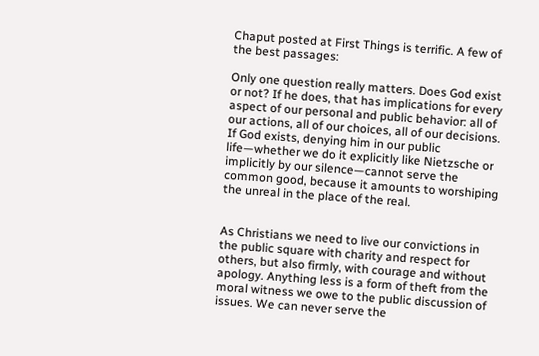Chaput posted at First Things is terrific. A few of the best passages:

Only one question really matters. Does God exist or not? If he does, that has implications for every aspect of our personal and public behavior: all of our actions, all of our choices, all of our decisions. If God exists, denying him in our public life—whether we do it explicitly like Nietzsche or implicitly by our silence—cannot serve the common good, because it amounts to worshiping the unreal in the place of the real.


As Christians we need to live our convictions in the public square with charity and respect for others, but also firmly, with courage and without apology. Anything less is a form of theft from the moral witness we owe to the public discussion of issues. We can never serve the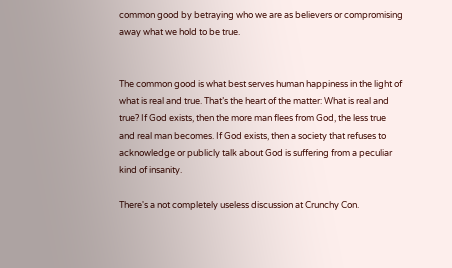common good by betraying who we are as believers or compromising away what we hold to be true.


The common good is what best serves human happiness in the light of what is real and true. That’s the heart of the matter: What is real and true? If God exists, then the more man flees from God, the less true and real man becomes. If God exists, then a society that refuses to acknowledge or publicly talk about God is suffering from a peculiar kind of insanity.

There's a not completely useless discussion at Crunchy Con.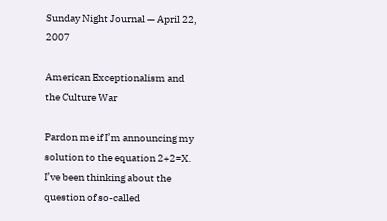Sunday Night Journal — April 22, 2007

American Exceptionalism and the Culture War

Pardon me if I’m announcing my solution to the equation 2+2=X. I’ve been thinking about the question of so-called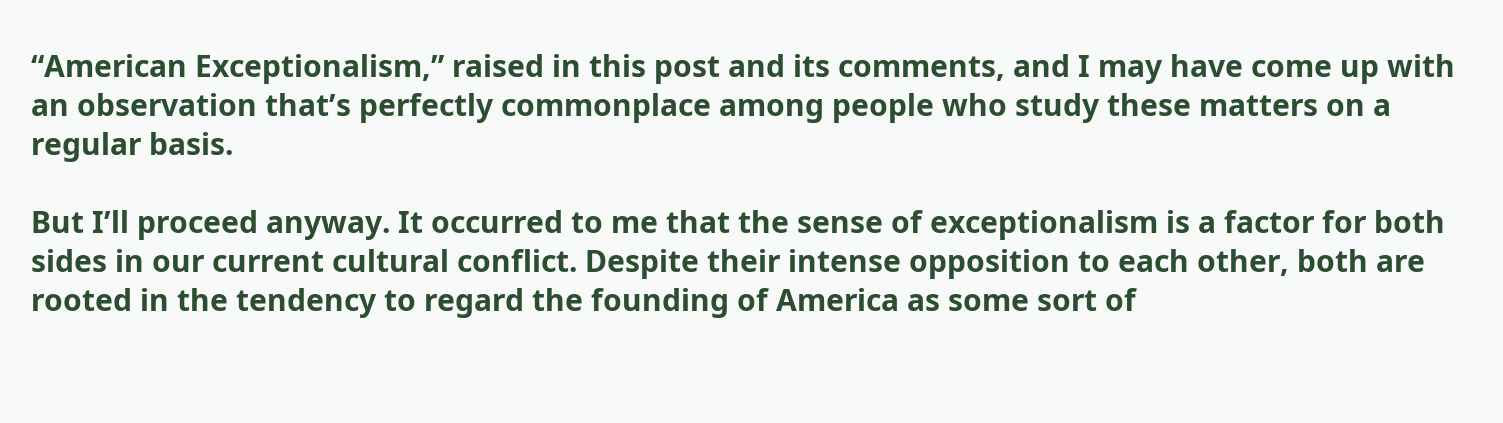“American Exceptionalism,” raised in this post and its comments, and I may have come up with an observation that’s perfectly commonplace among people who study these matters on a regular basis.

But I’ll proceed anyway. It occurred to me that the sense of exceptionalism is a factor for both sides in our current cultural conflict. Despite their intense opposition to each other, both are rooted in the tendency to regard the founding of America as some sort of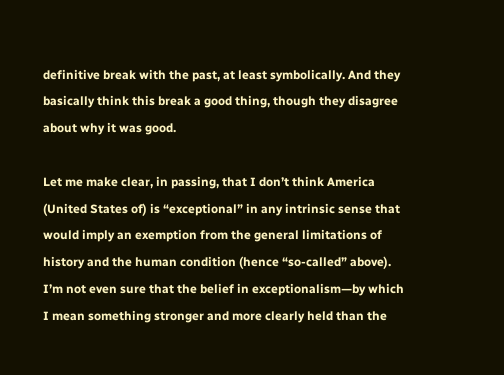definitive break with the past, at least symbolically. And they basically think this break a good thing, though they disagree about why it was good.

Let me make clear, in passing, that I don’t think America (United States of) is “exceptional” in any intrinsic sense that would imply an exemption from the general limitations of history and the human condition (hence “so-called” above). I’m not even sure that the belief in exceptionalism—by which I mean something stronger and more clearly held than the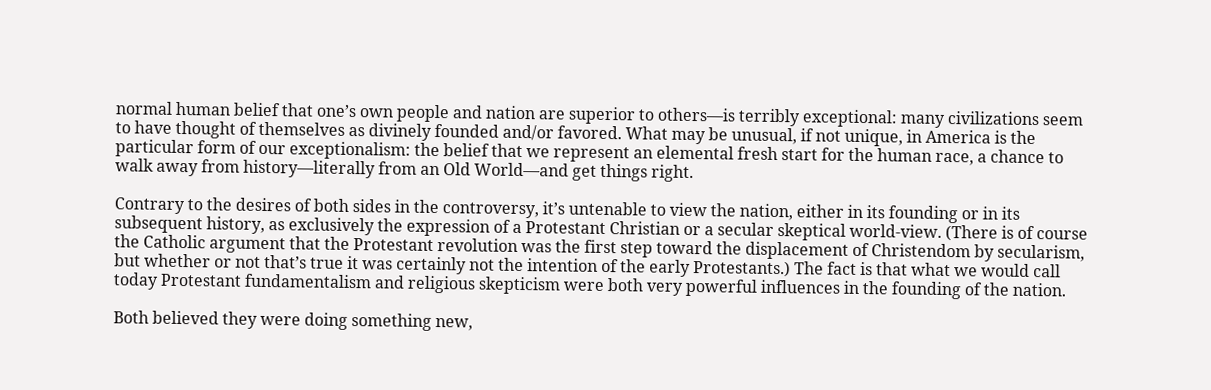normal human belief that one’s own people and nation are superior to others—is terribly exceptional: many civilizations seem to have thought of themselves as divinely founded and/or favored. What may be unusual, if not unique, in America is the particular form of our exceptionalism: the belief that we represent an elemental fresh start for the human race, a chance to walk away from history—literally from an Old World—and get things right.

Contrary to the desires of both sides in the controversy, it’s untenable to view the nation, either in its founding or in its subsequent history, as exclusively the expression of a Protestant Christian or a secular skeptical world-view. (There is of course the Catholic argument that the Protestant revolution was the first step toward the displacement of Christendom by secularism, but whether or not that’s true it was certainly not the intention of the early Protestants.) The fact is that what we would call today Protestant fundamentalism and religious skepticism were both very powerful influences in the founding of the nation.

Both believed they were doing something new,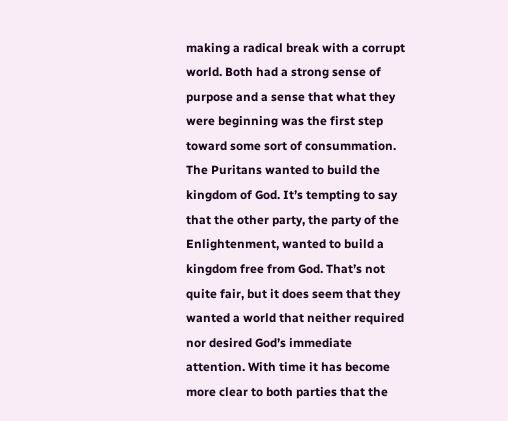making a radical break with a corrupt world. Both had a strong sense of purpose and a sense that what they were beginning was the first step toward some sort of consummation. The Puritans wanted to build the kingdom of God. It’s tempting to say that the other party, the party of the Enlightenment, wanted to build a kingdom free from God. That’s not quite fair, but it does seem that they wanted a world that neither required nor desired God’s immediate attention. With time it has become more clear to both parties that the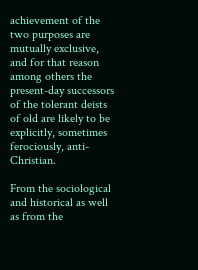achievement of the two purposes are mutually exclusive, and for that reason among others the present-day successors of the tolerant deists of old are likely to be explicitly, sometimes ferociously, anti-Christian.

From the sociological and historical as well as from the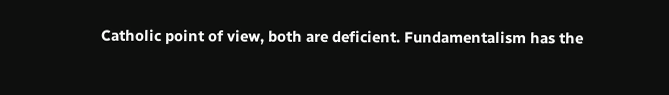Catholic point of view, both are deficient. Fundamentalism has the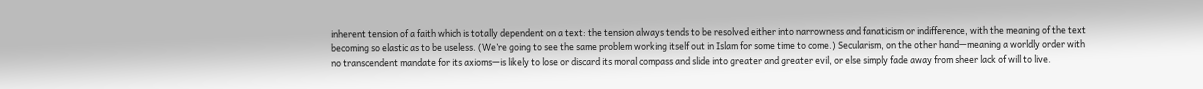inherent tension of a faith which is totally dependent on a text: the tension always tends to be resolved either into narrowness and fanaticism or indifference, with the meaning of the text becoming so elastic as to be useless. (We’re going to see the same problem working itself out in Islam for some time to come.) Secularism, on the other hand—meaning a worldly order with no transcendent mandate for its axioms—is likely to lose or discard its moral compass and slide into greater and greater evil, or else simply fade away from sheer lack of will to live.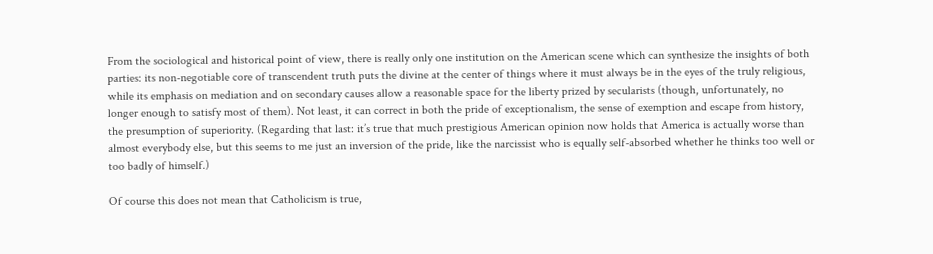From the sociological and historical point of view, there is really only one institution on the American scene which can synthesize the insights of both parties: its non-negotiable core of transcendent truth puts the divine at the center of things where it must always be in the eyes of the truly religious, while its emphasis on mediation and on secondary causes allow a reasonable space for the liberty prized by secularists (though, unfortunately, no longer enough to satisfy most of them). Not least, it can correct in both the pride of exceptionalism, the sense of exemption and escape from history, the presumption of superiority. (Regarding that last: it’s true that much prestigious American opinion now holds that America is actually worse than almost everybody else, but this seems to me just an inversion of the pride, like the narcissist who is equally self-absorbed whether he thinks too well or too badly of himself.)

Of course this does not mean that Catholicism is true,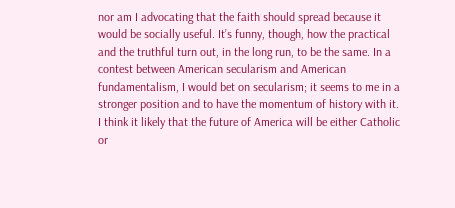nor am I advocating that the faith should spread because it would be socially useful. It’s funny, though, how the practical and the truthful turn out, in the long run, to be the same. In a contest between American secularism and American fundamentalism, I would bet on secularism; it seems to me in a stronger position and to have the momentum of history with it. I think it likely that the future of America will be either Catholic or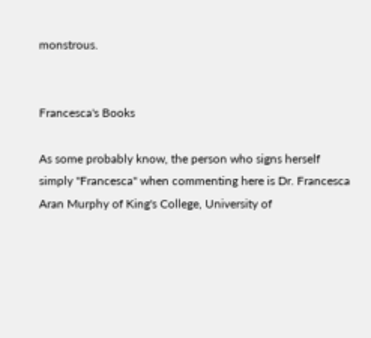monstrous.


Francesca's Books

As some probably know, the person who signs herself simply "Francesca" when commenting here is Dr. Francesca Aran Murphy of King's College, University of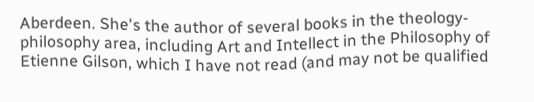Aberdeen. She's the author of several books in the theology-philosophy area, including Art and Intellect in the Philosophy of Etienne Gilson, which I have not read (and may not be qualified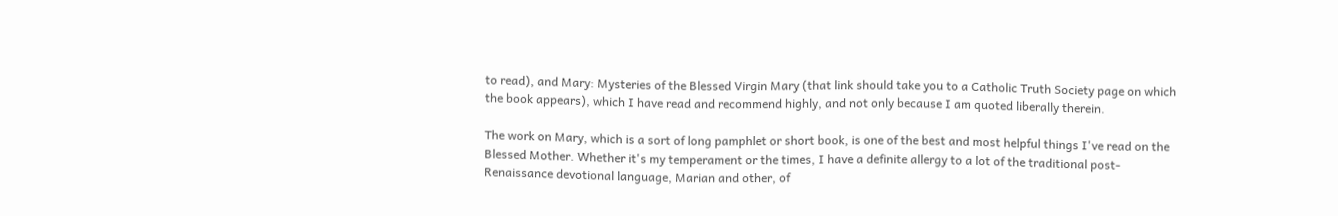to read), and Mary: Mysteries of the Blessed Virgin Mary (that link should take you to a Catholic Truth Society page on which the book appears), which I have read and recommend highly, and not only because I am quoted liberally therein.

The work on Mary, which is a sort of long pamphlet or short book, is one of the best and most helpful things I've read on the Blessed Mother. Whether it's my temperament or the times, I have a definite allergy to a lot of the traditional post-Renaissance devotional language, Marian and other, of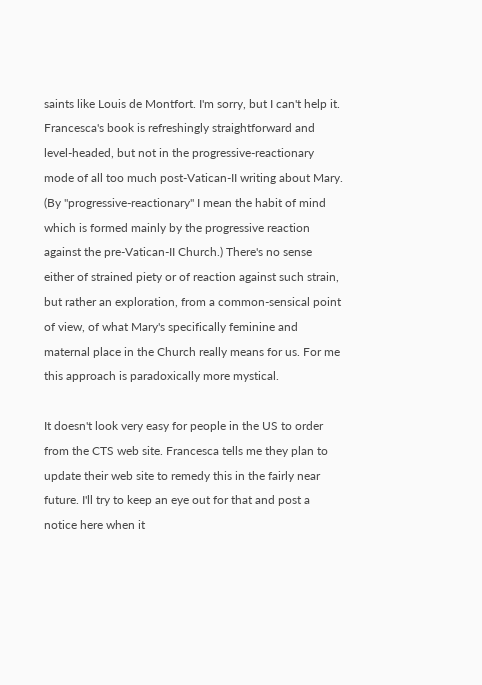saints like Louis de Montfort. I'm sorry, but I can't help it. Francesca's book is refreshingly straightforward and level-headed, but not in the progressive-reactionary mode of all too much post-Vatican-II writing about Mary. (By "progressive-reactionary" I mean the habit of mind which is formed mainly by the progressive reaction against the pre-Vatican-II Church.) There's no sense either of strained piety or of reaction against such strain, but rather an exploration, from a common-sensical point of view, of what Mary's specifically feminine and maternal place in the Church really means for us. For me this approach is paradoxically more mystical.

It doesn't look very easy for people in the US to order from the CTS web site. Francesca tells me they plan to update their web site to remedy this in the fairly near future. I'll try to keep an eye out for that and post a notice here when it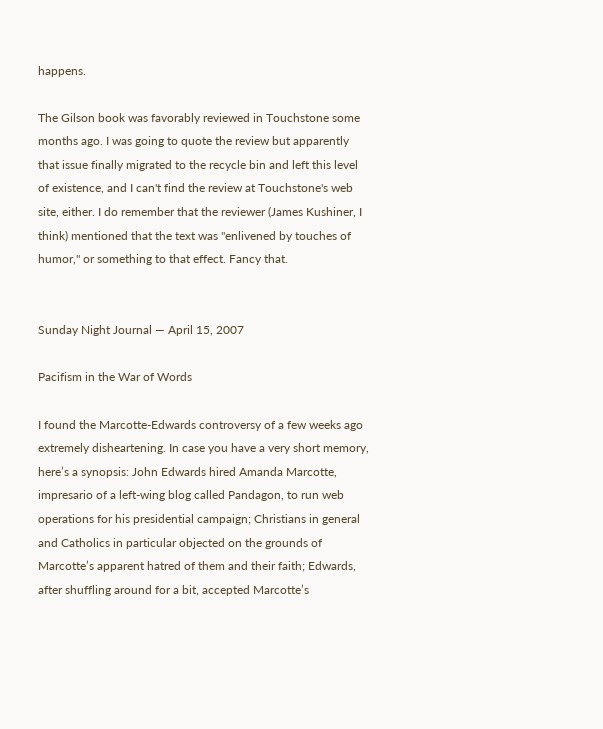happens.

The Gilson book was favorably reviewed in Touchstone some months ago. I was going to quote the review but apparently that issue finally migrated to the recycle bin and left this level of existence, and I can't find the review at Touchstone's web site, either. I do remember that the reviewer (James Kushiner, I think) mentioned that the text was "enlivened by touches of humor," or something to that effect. Fancy that.


Sunday Night Journal — April 15, 2007

Pacifism in the War of Words

I found the Marcotte-Edwards controversy of a few weeks ago extremely disheartening. In case you have a very short memory, here’s a synopsis: John Edwards hired Amanda Marcotte, impresario of a left-wing blog called Pandagon, to run web operations for his presidential campaign; Christians in general and Catholics in particular objected on the grounds of Marcotte’s apparent hatred of them and their faith; Edwards, after shuffling around for a bit, accepted Marcotte’s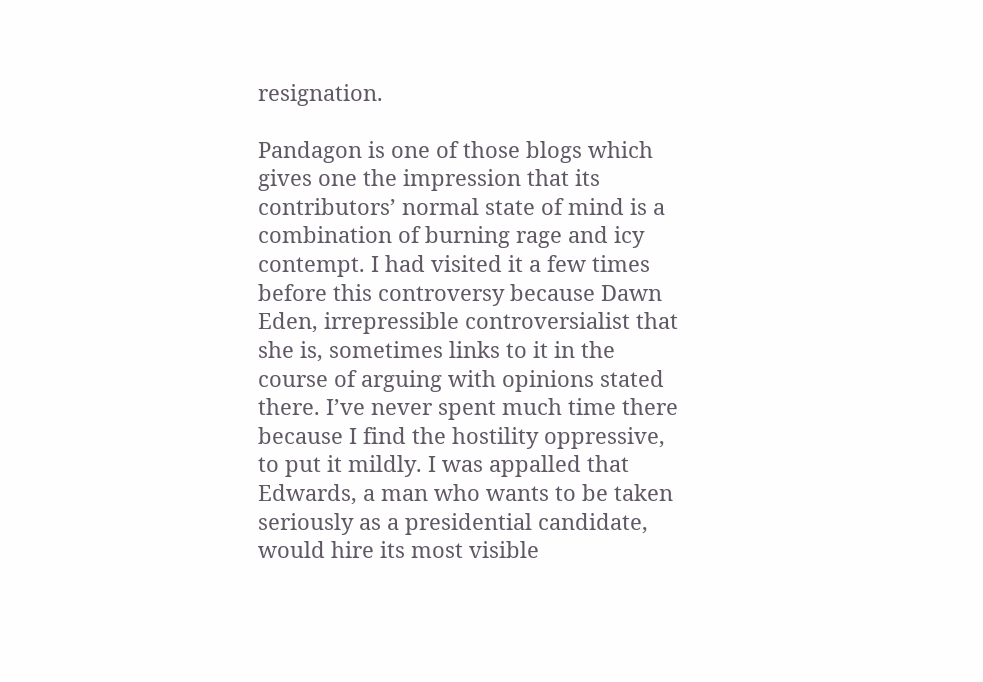resignation.

Pandagon is one of those blogs which gives one the impression that its contributors’ normal state of mind is a combination of burning rage and icy contempt. I had visited it a few times before this controversy because Dawn Eden, irrepressible controversialist that she is, sometimes links to it in the course of arguing with opinions stated there. I’ve never spent much time there because I find the hostility oppressive, to put it mildly. I was appalled that Edwards, a man who wants to be taken seriously as a presidential candidate, would hire its most visible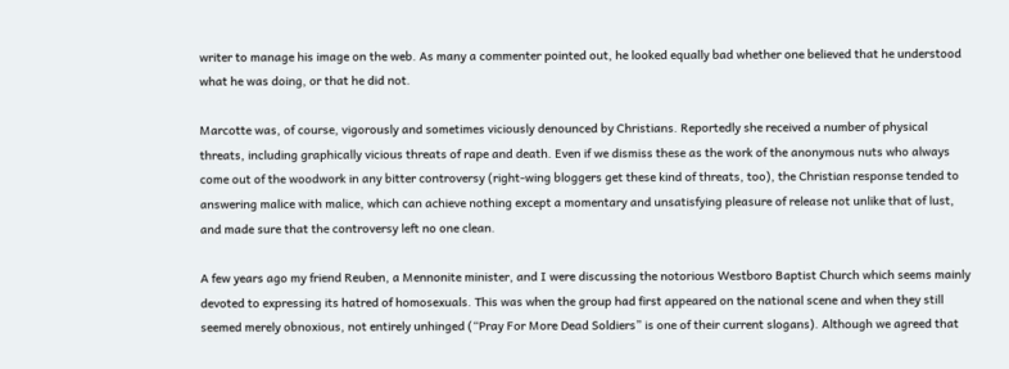writer to manage his image on the web. As many a commenter pointed out, he looked equally bad whether one believed that he understood what he was doing, or that he did not.

Marcotte was, of course, vigorously and sometimes viciously denounced by Christians. Reportedly she received a number of physical threats, including graphically vicious threats of rape and death. Even if we dismiss these as the work of the anonymous nuts who always come out of the woodwork in any bitter controversy (right-wing bloggers get these kind of threats, too), the Christian response tended to answering malice with malice, which can achieve nothing except a momentary and unsatisfying pleasure of release not unlike that of lust, and made sure that the controversy left no one clean.

A few years ago my friend Reuben, a Mennonite minister, and I were discussing the notorious Westboro Baptist Church which seems mainly devoted to expressing its hatred of homosexuals. This was when the group had first appeared on the national scene and when they still seemed merely obnoxious, not entirely unhinged (“Pray For More Dead Soldiers” is one of their current slogans). Although we agreed that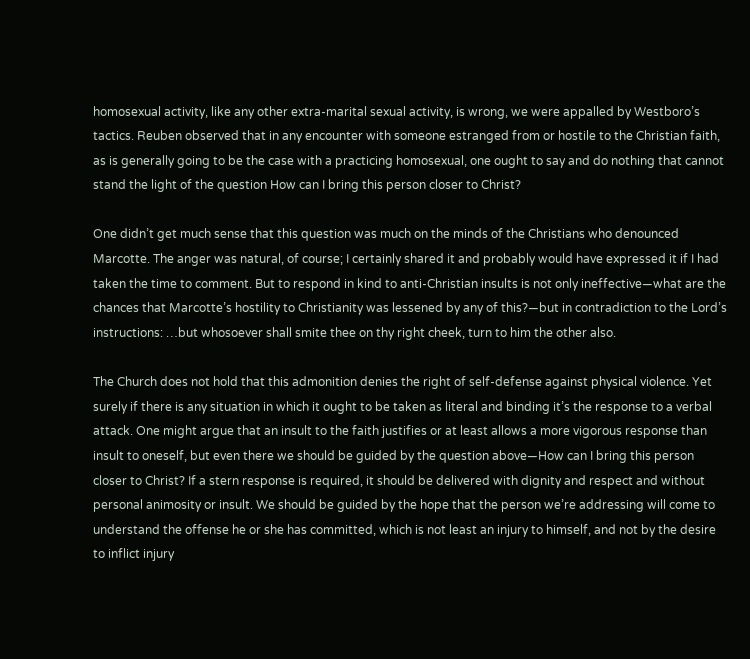homosexual activity, like any other extra-marital sexual activity, is wrong, we were appalled by Westboro’s tactics. Reuben observed that in any encounter with someone estranged from or hostile to the Christian faith, as is generally going to be the case with a practicing homosexual, one ought to say and do nothing that cannot stand the light of the question How can I bring this person closer to Christ?

One didn’t get much sense that this question was much on the minds of the Christians who denounced Marcotte. The anger was natural, of course; I certainly shared it and probably would have expressed it if I had taken the time to comment. But to respond in kind to anti-Christian insults is not only ineffective—what are the chances that Marcotte’s hostility to Christianity was lessened by any of this?—but in contradiction to the Lord’s instructions: …but whosoever shall smite thee on thy right cheek, turn to him the other also.

The Church does not hold that this admonition denies the right of self-defense against physical violence. Yet surely if there is any situation in which it ought to be taken as literal and binding it’s the response to a verbal attack. One might argue that an insult to the faith justifies or at least allows a more vigorous response than insult to oneself, but even there we should be guided by the question above—How can I bring this person closer to Christ? If a stern response is required, it should be delivered with dignity and respect and without personal animosity or insult. We should be guided by the hope that the person we’re addressing will come to understand the offense he or she has committed, which is not least an injury to himself, and not by the desire to inflict injury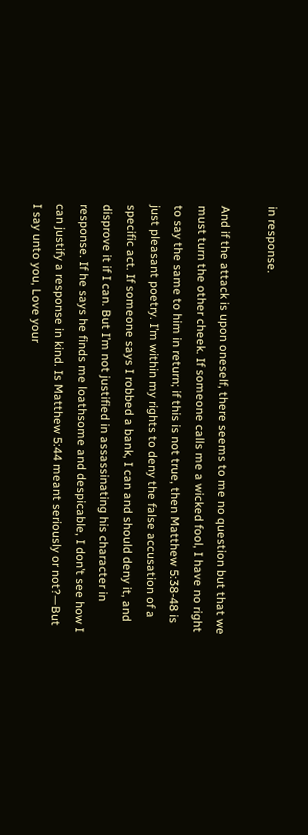in response.

And if the attack is upon oneself, there seems to me no question but that we must turn the other cheek. If someone calls me a wicked fool, I have no right to say the same to him in return; if this is not true, then Matthew 5:38-48 is just pleasant poetry. I’m within my rights to deny the false accusation of a specific act. If someone says I robbed a bank, I can and should deny it, and disprove it if I can. But I’m not justified in assassinating his character in response. If he says he finds me loathsome and despicable, I don’t see how I can justify a response in kind. Is Matthew 5:44 meant seriously or not?—But I say unto you, Love your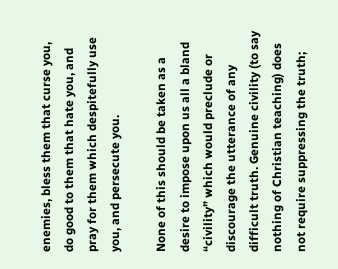enemies, bless them that curse you, do good to them that hate you, and pray for them which despitefully use you, and persecute you.

None of this should be taken as a desire to impose upon us all a bland “civility” which would preclude or discourage the utterance of any difficult truth. Genuine civility (to say nothing of Christian teaching) does not require suppressing the truth;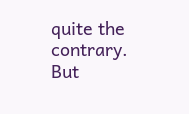quite the contrary. But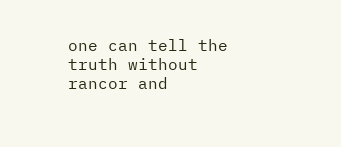one can tell the truth without rancor and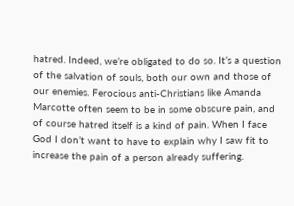hatred. Indeed, we’re obligated to do so. It’s a question of the salvation of souls, both our own and those of our enemies. Ferocious anti-Christians like Amanda Marcotte often seem to be in some obscure pain, and of course hatred itself is a kind of pain. When I face God I don’t want to have to explain why I saw fit to increase the pain of a person already suffering.